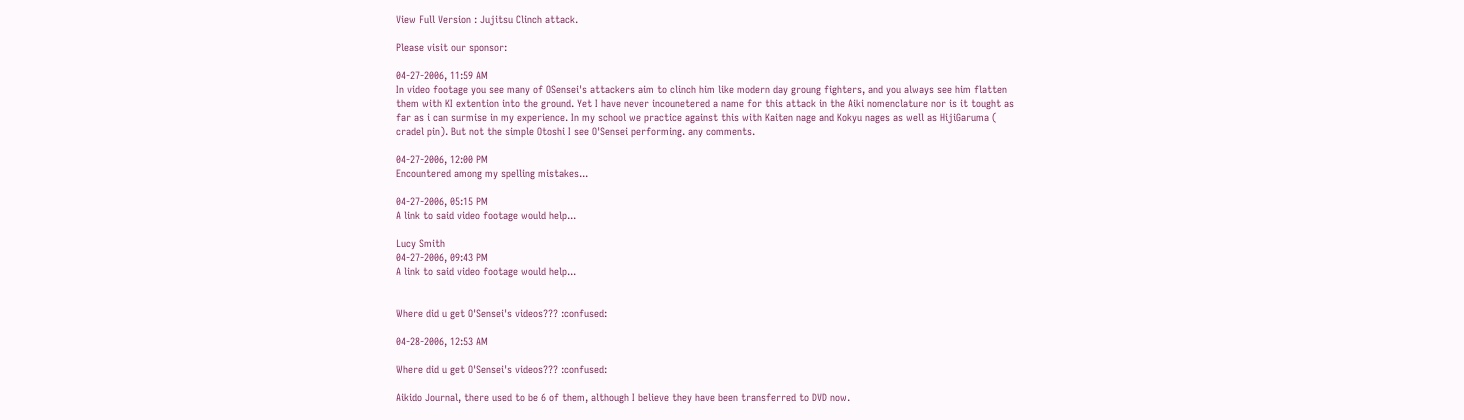View Full Version : Jujitsu Clinch attack.

Please visit our sponsor:

04-27-2006, 11:59 AM
In video footage you see many of OSensei's attackers aim to clinch him like modern day groung fighters, and you always see him flatten them with KI extention into the ground. Yet I have never incounetered a name for this attack in the Aiki nomenclature nor is it tought as far as i can surmise in my experience. In my school we practice against this with Kaiten nage and Kokyu nages as well as HijiGaruma ( cradel pin). But not the simple Otoshi I see O'Sensei performing. any comments.

04-27-2006, 12:00 PM
Encountered among my spelling mistakes...

04-27-2006, 05:15 PM
A link to said video footage would help...

Lucy Smith
04-27-2006, 09:43 PM
A link to said video footage would help...


Where did u get O'Sensei's videos??? :confused:

04-28-2006, 12:53 AM

Where did u get O'Sensei's videos??? :confused:

Aikido Journal, there used to be 6 of them, although I believe they have been transferred to DVD now.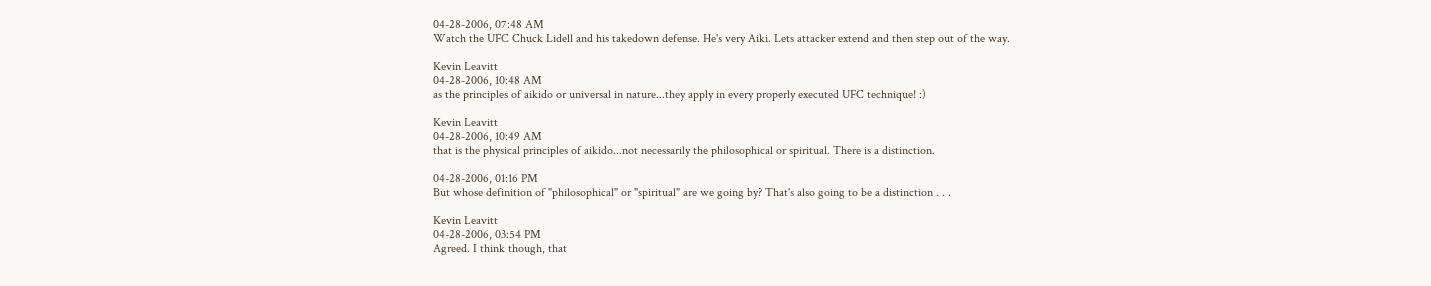04-28-2006, 07:48 AM
Watch the UFC Chuck Lidell and his takedown defense. He's very Aiki. Lets attacker extend and then step out of the way.

Kevin Leavitt
04-28-2006, 10:48 AM
as the principles of aikido or universal in nature...they apply in every properly executed UFC technique! :)

Kevin Leavitt
04-28-2006, 10:49 AM
that is the physical principles of aikido...not necessarily the philosophical or spiritual. There is a distinction.

04-28-2006, 01:16 PM
But whose definition of "philosophical" or "spiritual" are we going by? That's also going to be a distinction . . .

Kevin Leavitt
04-28-2006, 03:54 PM
Agreed. I think though, that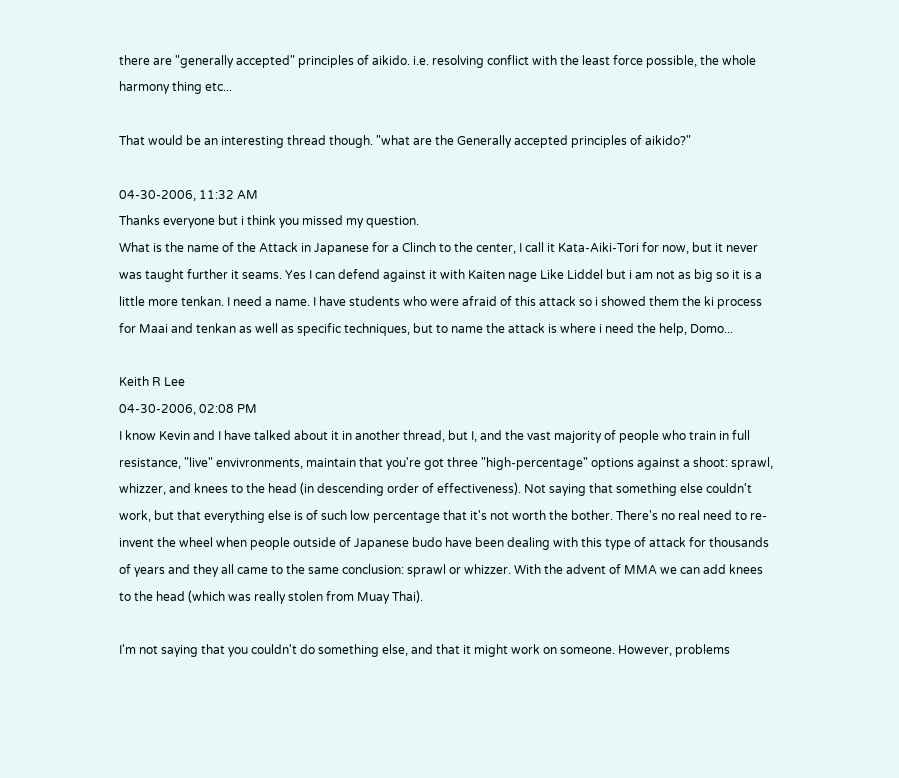there are "generally accepted" principles of aikido. i.e. resolving conflict with the least force possible, the whole harmony thing etc...

That would be an interesting thread though. "what are the Generally accepted principles of aikido?"

04-30-2006, 11:32 AM
Thanks everyone but i think you missed my question.
What is the name of the Attack in Japanese for a Clinch to the center, I call it Kata-Aiki-Tori for now, but it never was taught further it seams. Yes I can defend against it with Kaiten nage Like Liddel but i am not as big so it is a little more tenkan. I need a name. I have students who were afraid of this attack so i showed them the ki process for Maai and tenkan as well as specific techniques, but to name the attack is where i need the help, Domo...

Keith R Lee
04-30-2006, 02:08 PM
I know Kevin and I have talked about it in another thread, but I, and the vast majority of people who train in full resistance, "live" envivronments, maintain that you're got three "high-percentage" options against a shoot: sprawl, whizzer, and knees to the head (in descending order of effectiveness). Not saying that something else couldn't work, but that everything else is of such low percentage that it's not worth the bother. There's no real need to re-invent the wheel when people outside of Japanese budo have been dealing with this type of attack for thousands of years and they all came to the same conclusion: sprawl or whizzer. With the advent of MMA we can add knees to the head (which was really stolen from Muay Thai).

I'm not saying that you couldn't do something else, and that it might work on someone. However, problems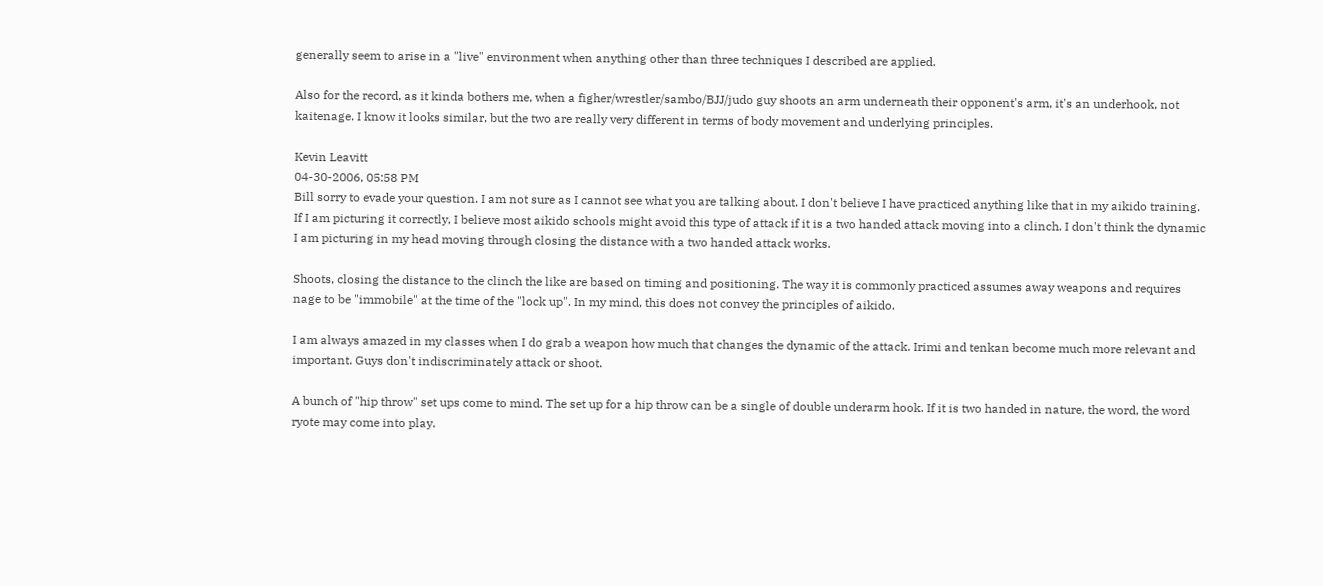generally seem to arise in a "live" environment when anything other than three techniques I described are applied.

Also for the record, as it kinda bothers me, when a figher/wrestler/sambo/BJJ/judo guy shoots an arm underneath their opponent's arm, it's an underhook, not kaitenage. I know it looks similar, but the two are really very different in terms of body movement and underlying principles.

Kevin Leavitt
04-30-2006, 05:58 PM
Bill sorry to evade your question. I am not sure as I cannot see what you are talking about. I don't believe I have practiced anything like that in my aikido training. If I am picturing it correctly, I believe most aikido schools might avoid this type of attack if it is a two handed attack moving into a clinch. I don't think the dynamic I am picturing in my head moving through closing the distance with a two handed attack works.

Shoots, closing the distance to the clinch the like are based on timing and positioning. The way it is commonly practiced assumes away weapons and requires nage to be "immobile" at the time of the "lock up". In my mind, this does not convey the principles of aikido.

I am always amazed in my classes when I do grab a weapon how much that changes the dynamic of the attack. Irimi and tenkan become much more relevant and important. Guys don't indiscriminately attack or shoot.

A bunch of "hip throw" set ups come to mind. The set up for a hip throw can be a single of double underarm hook. If it is two handed in nature, the word, the word ryote may come into play.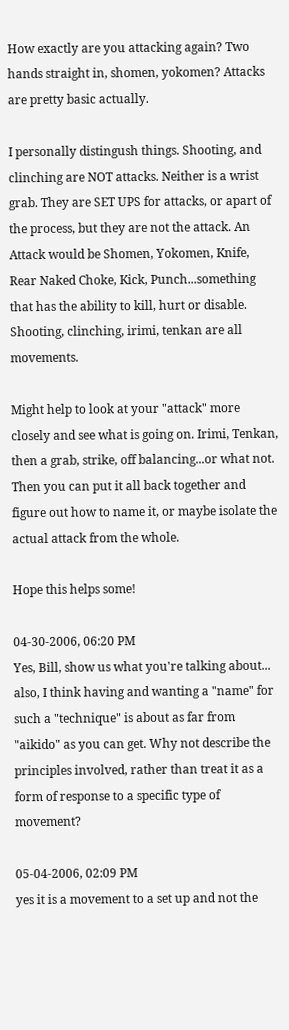How exactly are you attacking again? Two hands straight in, shomen, yokomen? Attacks are pretty basic actually.

I personally distingush things. Shooting, and clinching are NOT attacks. Neither is a wrist grab. They are SET UPS for attacks, or apart of the process, but they are not the attack. An Attack would be Shomen, Yokomen, Knife, Rear Naked Choke, Kick, Punch...something that has the ability to kill, hurt or disable. Shooting, clinching, irimi, tenkan are all movements.

Might help to look at your "attack" more closely and see what is going on. Irimi, Tenkan, then a grab, strike, off balancing...or what not. Then you can put it all back together and figure out how to name it, or maybe isolate the actual attack from the whole.

Hope this helps some!

04-30-2006, 06:20 PM
Yes, Bill, show us what you're talking about... also, I think having and wanting a "name" for such a "technique" is about as far from "aikido" as you can get. Why not describe the principles involved, rather than treat it as a form of response to a specific type of movement?

05-04-2006, 02:09 PM
yes it is a movement to a set up and not the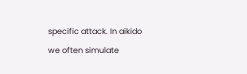specific attack. In aikido we often simulate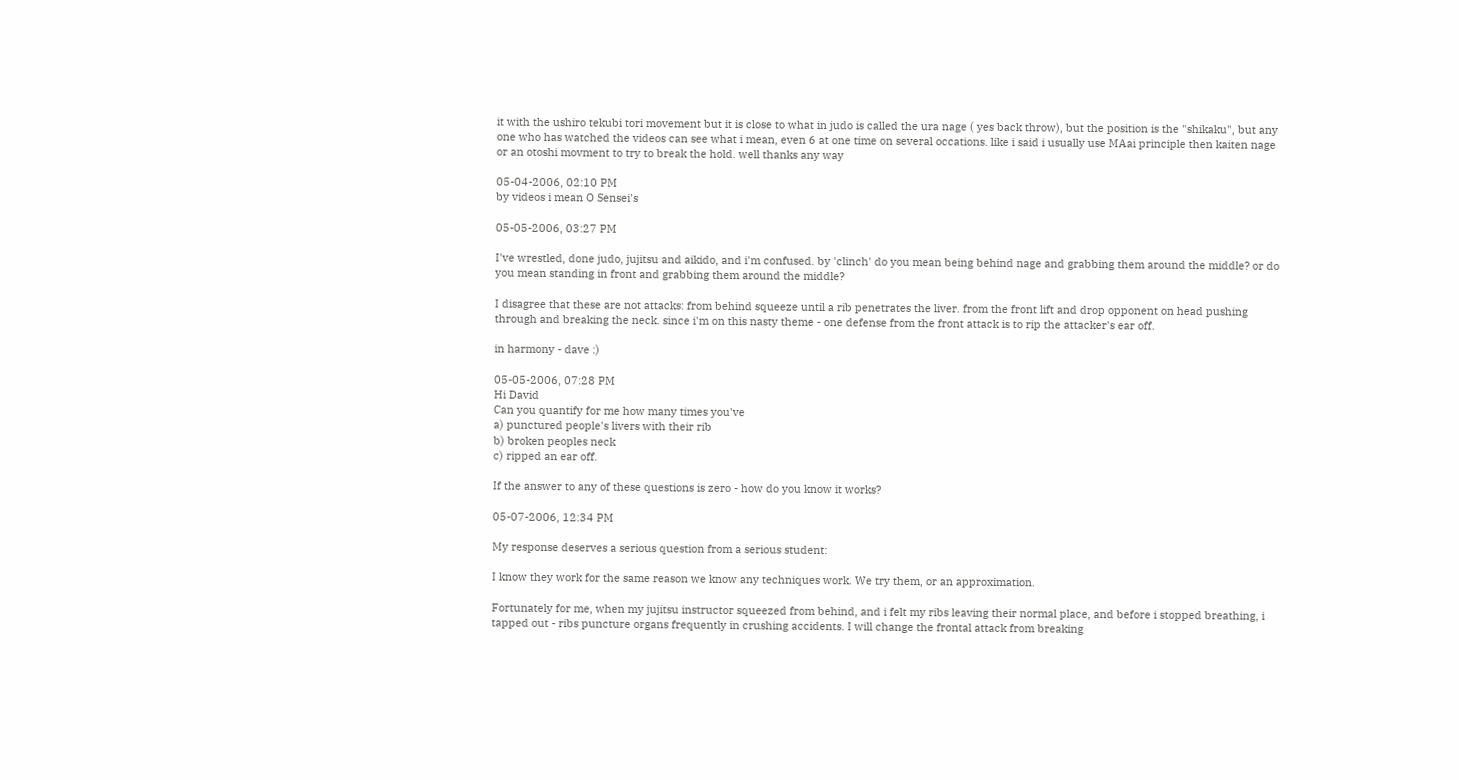it with the ushiro tekubi tori movement but it is close to what in judo is called the ura nage ( yes back throw), but the position is the "shikaku", but any one who has watched the videos can see what i mean, even 6 at one time on several occations. like i said i usually use MAai principle then kaiten nage or an otoshi movment to try to break the hold. well thanks any way

05-04-2006, 02:10 PM
by videos i mean O Sensei's

05-05-2006, 03:27 PM

I've wrestled, done judo, jujitsu and aikido, and i'm confused. by 'clinch' do you mean being behind nage and grabbing them around the middle? or do you mean standing in front and grabbing them around the middle?

I disagree that these are not attacks: from behind squeeze until a rib penetrates the liver. from the front lift and drop opponent on head pushing through and breaking the neck. since i'm on this nasty theme - one defense from the front attack is to rip the attacker's ear off.

in harmony - dave :)

05-05-2006, 07:28 PM
Hi David
Can you quantify for me how many times you've
a) punctured people's livers with their rib
b) broken peoples neck
c) ripped an ear off.

If the answer to any of these questions is zero - how do you know it works?

05-07-2006, 12:34 PM

My response deserves a serious question from a serious student:

I know they work for the same reason we know any techniques work. We try them, or an approximation.

Fortunately for me, when my jujitsu instructor squeezed from behind, and i felt my ribs leaving their normal place, and before i stopped breathing, i tapped out - ribs puncture organs frequently in crushing accidents. I will change the frontal attack from breaking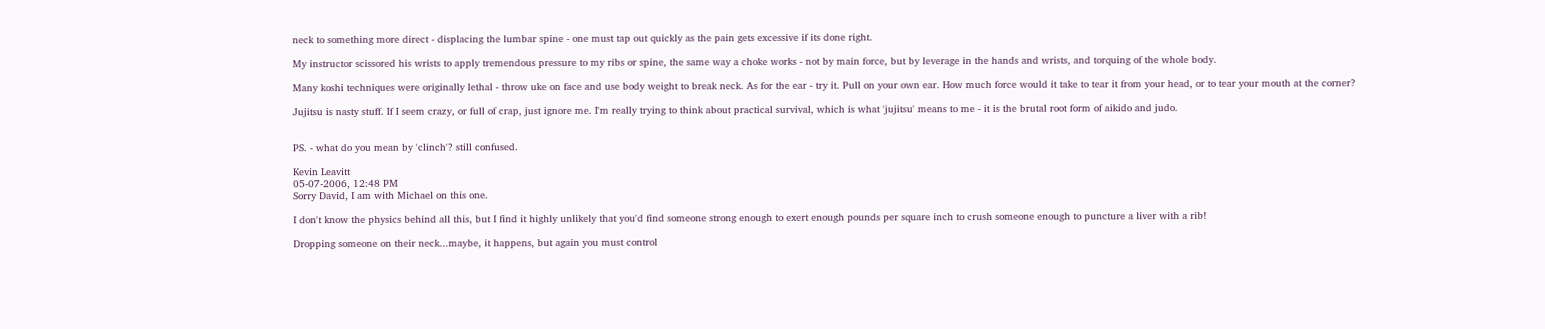neck to something more direct - displacing the lumbar spine - one must tap out quickly as the pain gets excessive if its done right.

My instructor scissored his wrists to apply tremendous pressure to my ribs or spine, the same way a choke works - not by main force, but by leverage in the hands and wrists, and torquing of the whole body.

Many koshi techniques were originally lethal - throw uke on face and use body weight to break neck. As for the ear - try it. Pull on your own ear. How much force would it take to tear it from your head, or to tear your mouth at the corner?

Jujitsu is nasty stuff. If I seem crazy, or full of crap, just ignore me. I'm really trying to think about practical survival, which is what 'jujitsu' means to me - it is the brutal root form of aikido and judo.


PS. - what do you mean by 'clinch'? still confused.

Kevin Leavitt
05-07-2006, 12:48 PM
Sorry David, I am with Michael on this one.

I don't know the physics behind all this, but I find it highly unlikely that you'd find someone strong enough to exert enough pounds per square inch to crush someone enough to puncture a liver with a rib!

Dropping someone on their neck...maybe, it happens, but again you must control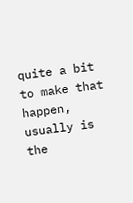quite a bit to make that happen, usually is the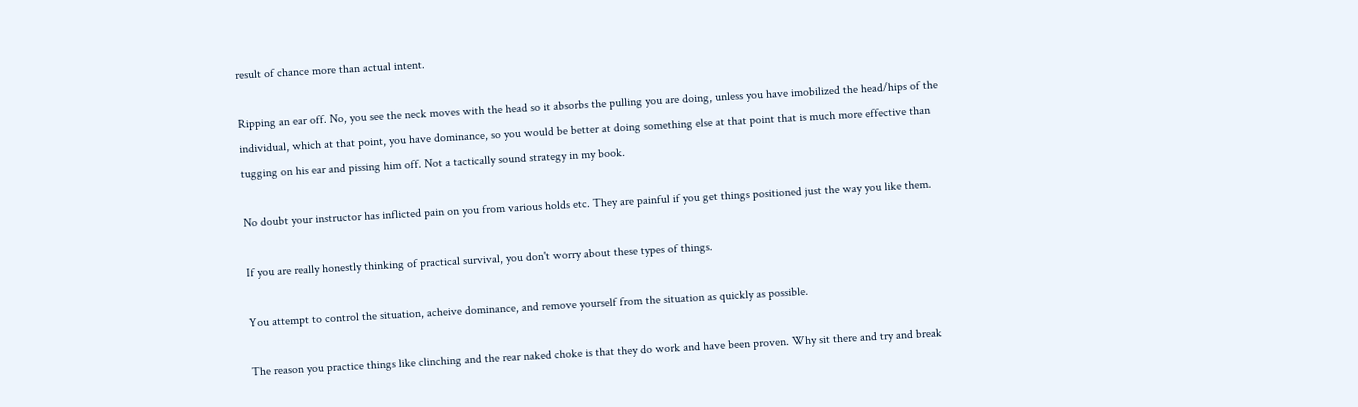result of chance more than actual intent.

Ripping an ear off. No, you see the neck moves with the head so it absorbs the pulling you are doing, unless you have imobilized the head/hips of the individual, which at that point, you have dominance, so you would be better at doing something else at that point that is much more effective than tugging on his ear and pissing him off. Not a tactically sound strategy in my book.

No doubt your instructor has inflicted pain on you from various holds etc. They are painful if you get things positioned just the way you like them.

If you are really honestly thinking of practical survival, you don't worry about these types of things.

You attempt to control the situation, acheive dominance, and remove yourself from the situation as quickly as possible.

The reason you practice things like clinching and the rear naked choke is that they do work and have been proven. Why sit there and try and break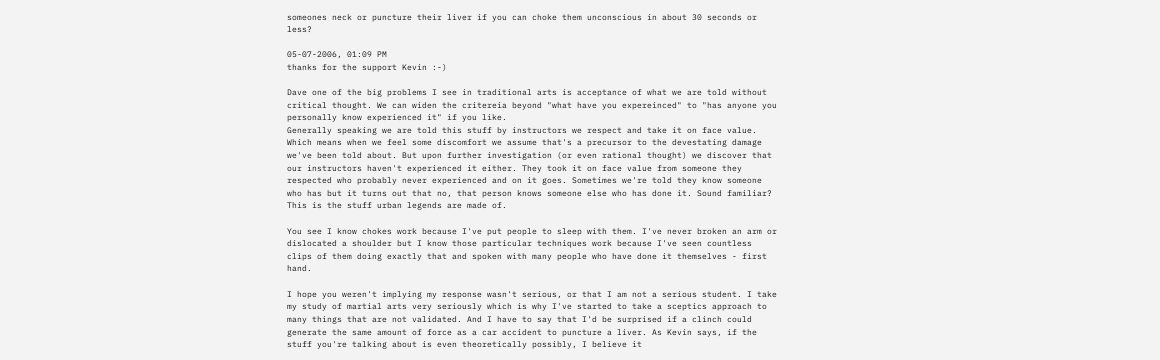someones neck or puncture their liver if you can choke them unconscious in about 30 seconds or less?

05-07-2006, 01:09 PM
thanks for the support Kevin :-)

Dave one of the big problems I see in traditional arts is acceptance of what we are told without critical thought. We can widen the critereia beyond "what have you expereinced" to "has anyone you personally know experienced it" if you like.
Generally speaking we are told this stuff by instructors we respect and take it on face value. Which means when we feel some discomfort we assume that's a precursor to the devestating damage we've been told about. But upon further investigation (or even rational thought) we discover that our instructors haven't experienced it either. They took it on face value from someone they respected who probably never experienced and on it goes. Sometimes we're told they know someone who has but it turns out that no, that person knows someone else who has done it. Sound familiar? This is the stuff urban legends are made of.

You see I know chokes work because I've put people to sleep with them. I've never broken an arm or dislocated a shoulder but I know those particular techniques work because I've seen countless clips of them doing exactly that and spoken with many people who have done it themselves - first hand.

I hope you weren't implying my response wasn't serious, or that I am not a serious student. I take my study of martial arts very seriously which is why I've started to take a sceptics approach to many things that are not validated. And I have to say that I'd be surprised if a clinch could generate the same amount of force as a car accident to puncture a liver. As Kevin says, if the stuff you're talking about is even theoretically possibly, I believe it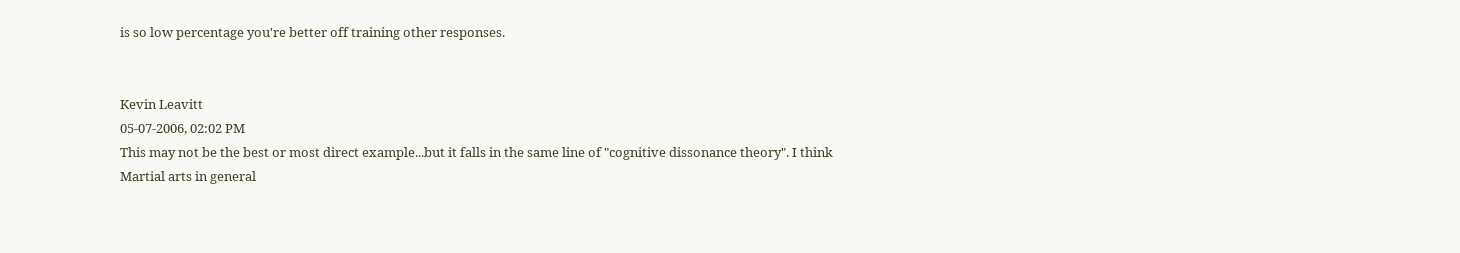is so low percentage you're better off training other responses.


Kevin Leavitt
05-07-2006, 02:02 PM
This may not be the best or most direct example...but it falls in the same line of "cognitive dissonance theory". I think Martial arts in general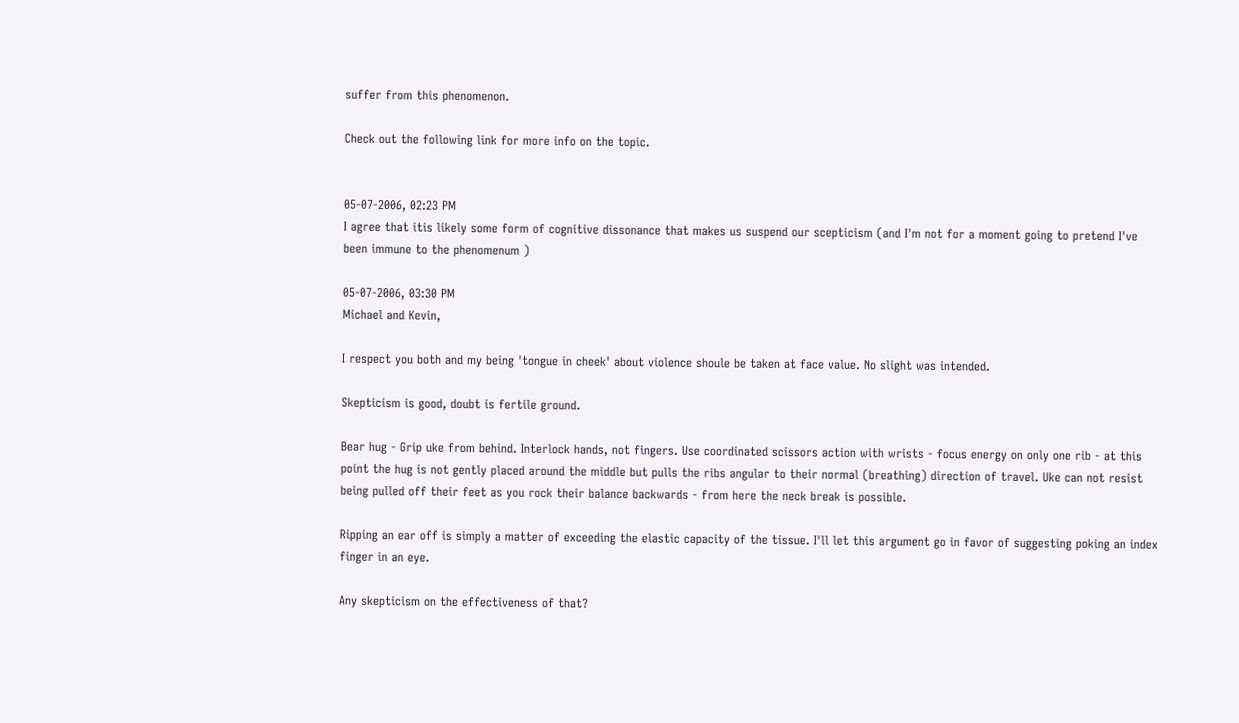suffer from this phenomenon.

Check out the following link for more info on the topic.


05-07-2006, 02:23 PM
I agree that itis likely some form of cognitive dissonance that makes us suspend our scepticism (and I'm not for a moment going to pretend I've been immune to the phenomenum )

05-07-2006, 03:30 PM
Michael and Kevin,

I respect you both and my being 'tongue in cheek' about violence shoule be taken at face value. No slight was intended.

Skepticism is good, doubt is fertile ground.

Bear hug - Grip uke from behind. Interlock hands, not fingers. Use coordinated scissors action with wrists - focus energy on only one rib - at this point the hug is not gently placed around the middle but pulls the ribs angular to their normal (breathing) direction of travel. Uke can not resist being pulled off their feet as you rock their balance backwards - from here the neck break is possible.

Ripping an ear off is simply a matter of exceeding the elastic capacity of the tissue. I'll let this argument go in favor of suggesting poking an index finger in an eye.

Any skepticism on the effectiveness of that?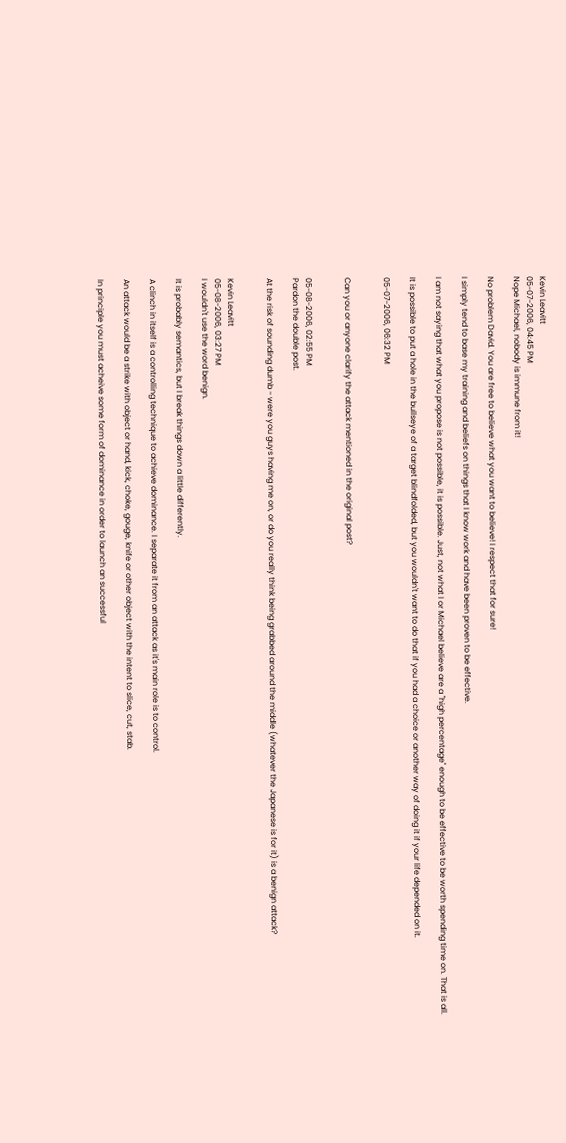Kevin Leavitt
05-07-2006, 04:45 PM
Nope Michael, nobody is immune from it!

No problem David. You are free to believe what you want to believe! I respect that for sure!

I simply tend to base my training and beliefs on things that I know work and have been proven to be effective.

I am not saying that what you propose is not possible, it is possible. Just, not what I or Michael believe are a "high percentage" enough to be effective to be worth spending time on. That is all.

It is possible to put a hole in the bullseye of a target blindfolded, but you wouldn't want to do that if you had a choice or another way of doing it if your life depended on it.

05-07-2006, 06:32 PM


Can you or anyone clarify the attack mentioned in the original post?


05-08-2006, 02:55 PM
Pardon the double post.

At the risk of sounding dumb - were you guys having me on, or do you really think being grabbed around the middle (whatever the Japanese is for it) is a benign attack?


Kevin Leavitt
05-08-2006, 03:27 PM
I wouldn't use the word benign.

It is probably semantics, but I break things down a little differently.

A clinch in itself is a controlling technique to achieve dominance. I separate it from an attack as it's main role is to control.

An attack would be a strike with object or hand, kick, choke, gouge, knife or other object with the intent to slice, cut, stab.

In principle you must acheive some form of dominance in order to launch an successful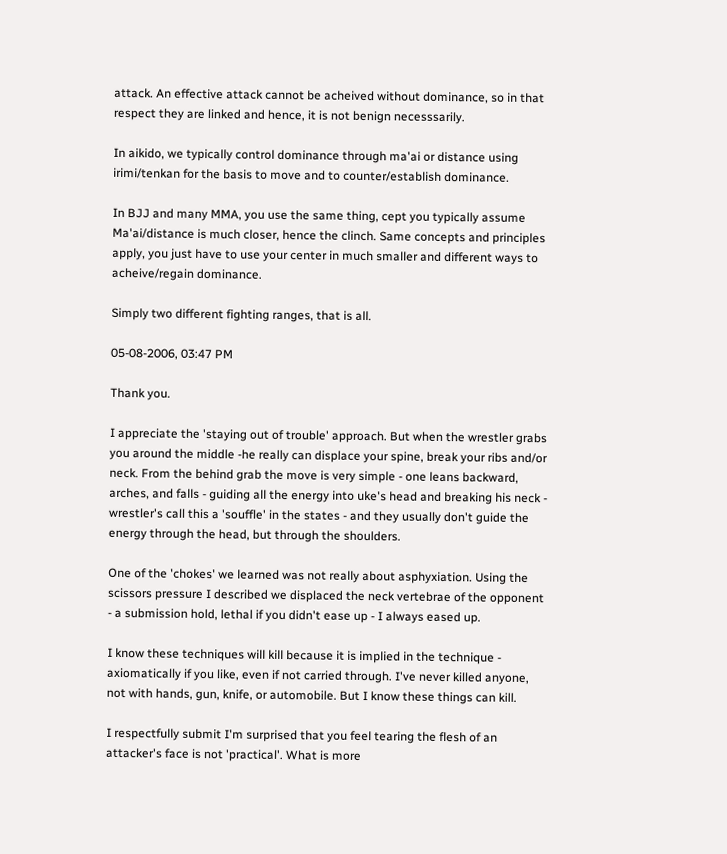attack. An effective attack cannot be acheived without dominance, so in that respect they are linked and hence, it is not benign necesssarily.

In aikido, we typically control dominance through ma'ai or distance using irimi/tenkan for the basis to move and to counter/establish dominance.

In BJJ and many MMA, you use the same thing, cept you typically assume Ma'ai/distance is much closer, hence the clinch. Same concepts and principles apply, you just have to use your center in much smaller and different ways to acheive/regain dominance.

Simply two different fighting ranges, that is all.

05-08-2006, 03:47 PM

Thank you.

I appreciate the 'staying out of trouble' approach. But when the wrestler grabs you around the middle -he really can displace your spine, break your ribs and/or neck. From the behind grab the move is very simple - one leans backward, arches, and falls - guiding all the energy into uke's head and breaking his neck - wrestler's call this a 'souffle' in the states - and they usually don't guide the energy through the head, but through the shoulders.

One of the 'chokes' we learned was not really about asphyxiation. Using the scissors pressure I described we displaced the neck vertebrae of the opponent - a submission hold, lethal if you didn't ease up - I always eased up.

I know these techniques will kill because it is implied in the technique - axiomatically if you like, even if not carried through. I've never killed anyone, not with hands, gun, knife, or automobile. But I know these things can kill.

I respectfully submit I'm surprised that you feel tearing the flesh of an attacker's face is not 'practical'. What is more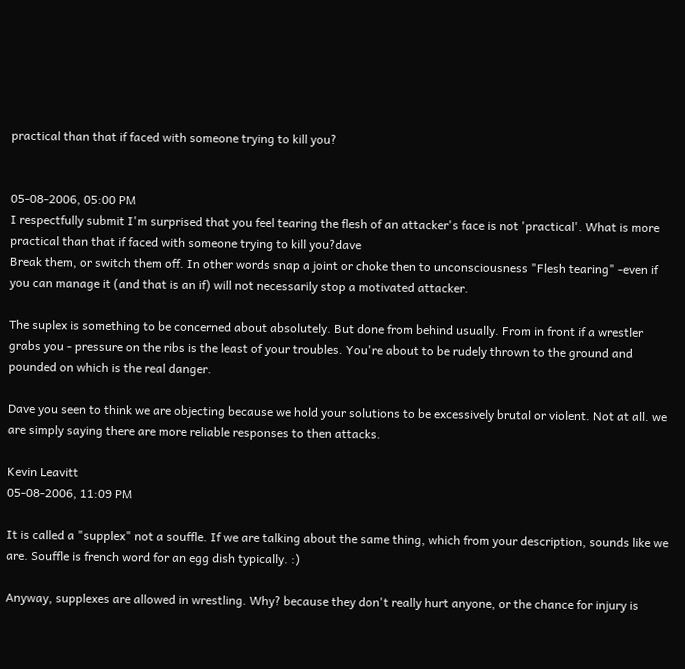practical than that if faced with someone trying to kill you?


05-08-2006, 05:00 PM
I respectfully submit I'm surprised that you feel tearing the flesh of an attacker's face is not 'practical'. What is more practical than that if faced with someone trying to kill you?dave
Break them, or switch them off. In other words snap a joint or choke then to unconsciousness "Flesh tearing" -even if you can manage it (and that is an if) will not necessarily stop a motivated attacker.

The suplex is something to be concerned about absolutely. But done from behind usually. From in front if a wrestler grabs you - pressure on the ribs is the least of your troubles. You're about to be rudely thrown to the ground and pounded on which is the real danger.

Dave you seen to think we are objecting because we hold your solutions to be excessively brutal or violent. Not at all. we are simply saying there are more reliable responses to then attacks.

Kevin Leavitt
05-08-2006, 11:09 PM

It is called a "supplex" not a souffle. If we are talking about the same thing, which from your description, sounds like we are. Souffle is french word for an egg dish typically. :)

Anyway, supplexes are allowed in wrestling. Why? because they don't really hurt anyone, or the chance for injury is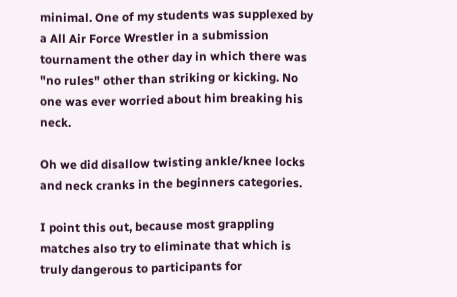minimal. One of my students was supplexed by a All Air Force Wrestler in a submission tournament the other day in which there was "no rules" other than striking or kicking. No one was ever worried about him breaking his neck.

Oh we did disallow twisting ankle/knee locks and neck cranks in the beginners categories.

I point this out, because most grappling matches also try to eliminate that which is truly dangerous to participants for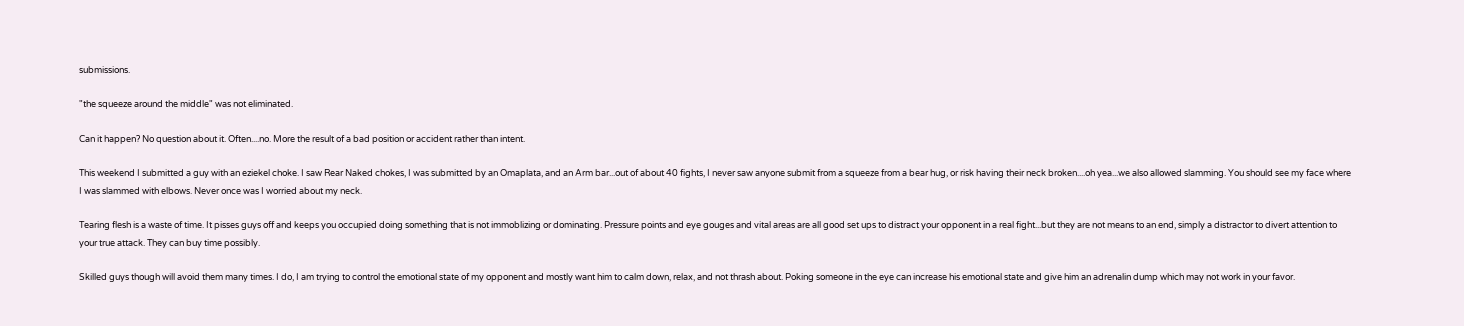submissions.

"the squeeze around the middle" was not eliminated.

Can it happen? No question about it. Often....no. More the result of a bad position or accident rather than intent.

This weekend I submitted a guy with an eziekel choke. I saw Rear Naked chokes, I was submitted by an Omaplata, and an Arm bar...out of about 40 fights, I never saw anyone submit from a squeeze from a bear hug, or risk having their neck broken....oh yea...we also allowed slamming. You should see my face where I was slammed with elbows. Never once was I worried about my neck.

Tearing flesh is a waste of time. It pisses guys off and keeps you occupied doing something that is not immoblizing or dominating. Pressure points and eye gouges and vital areas are all good set ups to distract your opponent in a real fight...but they are not means to an end, simply a distractor to divert attention to your true attack. They can buy time possibly.

Skilled guys though will avoid them many times. I do, I am trying to control the emotional state of my opponent and mostly want him to calm down, relax, and not thrash about. Poking someone in the eye can increase his emotional state and give him an adrenalin dump which may not work in your favor.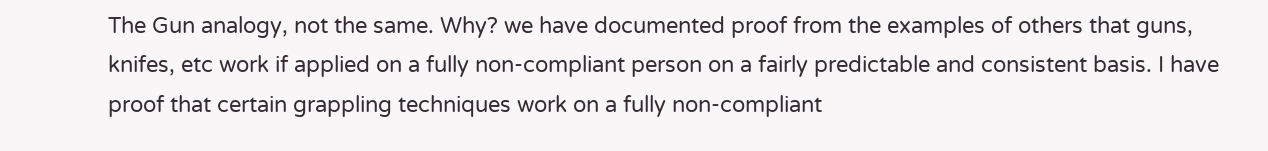The Gun analogy, not the same. Why? we have documented proof from the examples of others that guns, knifes, etc work if applied on a fully non-compliant person on a fairly predictable and consistent basis. I have proof that certain grappling techniques work on a fully non-compliant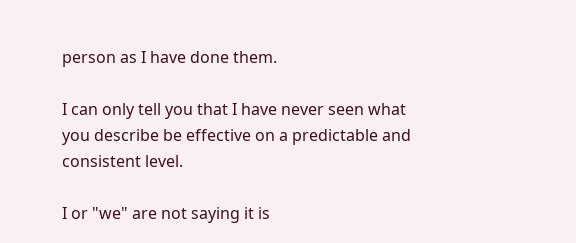person as I have done them.

I can only tell you that I have never seen what you describe be effective on a predictable and consistent level.

I or "we" are not saying it is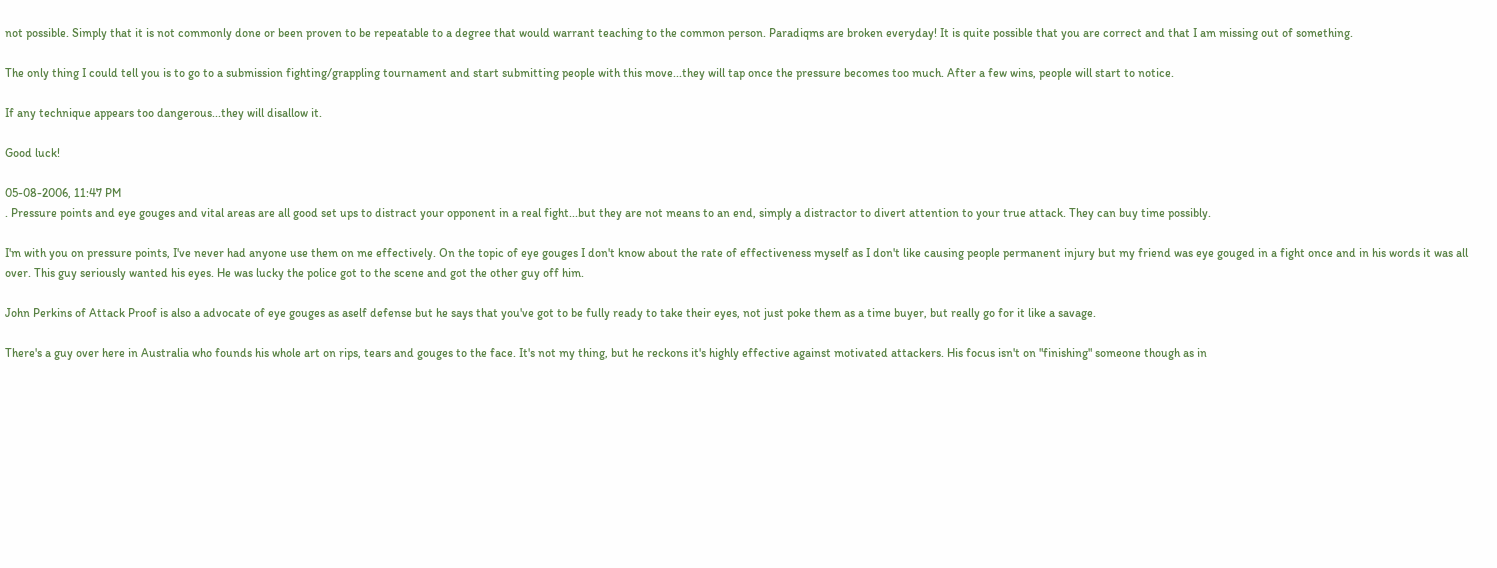not possible. Simply that it is not commonly done or been proven to be repeatable to a degree that would warrant teaching to the common person. Paradiqms are broken everyday! It is quite possible that you are correct and that I am missing out of something.

The only thing I could tell you is to go to a submission fighting/grappling tournament and start submitting people with this move...they will tap once the pressure becomes too much. After a few wins, people will start to notice.

If any technique appears too dangerous...they will disallow it.

Good luck!

05-08-2006, 11:47 PM
. Pressure points and eye gouges and vital areas are all good set ups to distract your opponent in a real fight...but they are not means to an end, simply a distractor to divert attention to your true attack. They can buy time possibly.

I'm with you on pressure points, I've never had anyone use them on me effectively. On the topic of eye gouges I don't know about the rate of effectiveness myself as I don't like causing people permanent injury but my friend was eye gouged in a fight once and in his words it was all over. This guy seriously wanted his eyes. He was lucky the police got to the scene and got the other guy off him.

John Perkins of Attack Proof is also a advocate of eye gouges as aself defense but he says that you've got to be fully ready to take their eyes, not just poke them as a time buyer, but really go for it like a savage.

There's a guy over here in Australia who founds his whole art on rips, tears and gouges to the face. It's not my thing, but he reckons it's highly effective against motivated attackers. His focus isn't on "finishing" someone though as in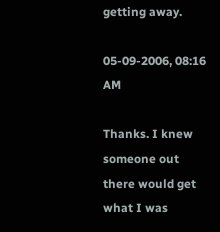getting away.

05-09-2006, 08:16 AM

Thanks. I knew someone out there would get what I was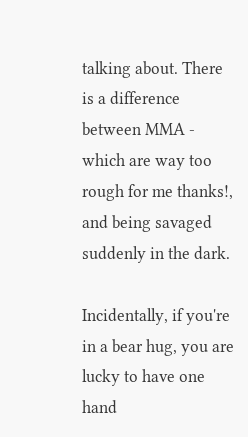talking about. There is a difference between MMA - which are way too rough for me thanks!, and being savaged suddenly in the dark.

Incidentally, if you're in a bear hug, you are lucky to have one hand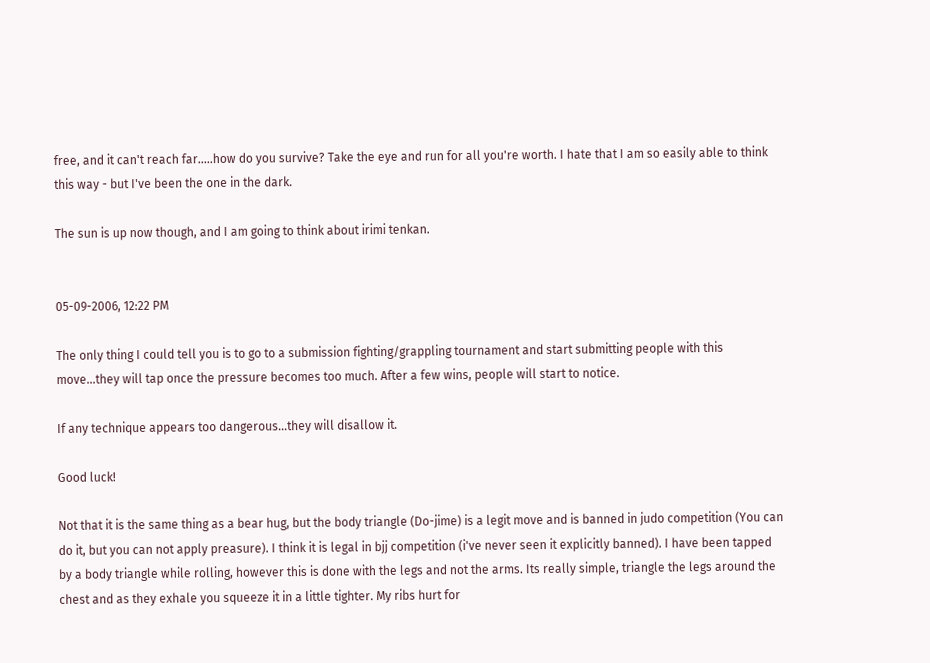free, and it can't reach far.....how do you survive? Take the eye and run for all you're worth. I hate that I am so easily able to think this way - but I've been the one in the dark.

The sun is up now though, and I am going to think about irimi tenkan.


05-09-2006, 12:22 PM

The only thing I could tell you is to go to a submission fighting/grappling tournament and start submitting people with this move...they will tap once the pressure becomes too much. After a few wins, people will start to notice.

If any technique appears too dangerous...they will disallow it.

Good luck!

Not that it is the same thing as a bear hug, but the body triangle (Do-jime) is a legit move and is banned in judo competition (You can do it, but you can not apply preasure). I think it is legal in bjj competition (i've never seen it explicitly banned). I have been tapped by a body triangle while rolling, however this is done with the legs and not the arms. Its really simple, triangle the legs around the chest and as they exhale you squeeze it in a little tighter. My ribs hurt for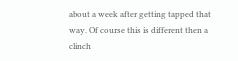about a week after getting tapped that way. Of course this is different then a clinch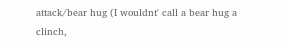attack/bear hug (I wouldnt' call a bear hug a clinch,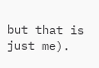but that is just me).